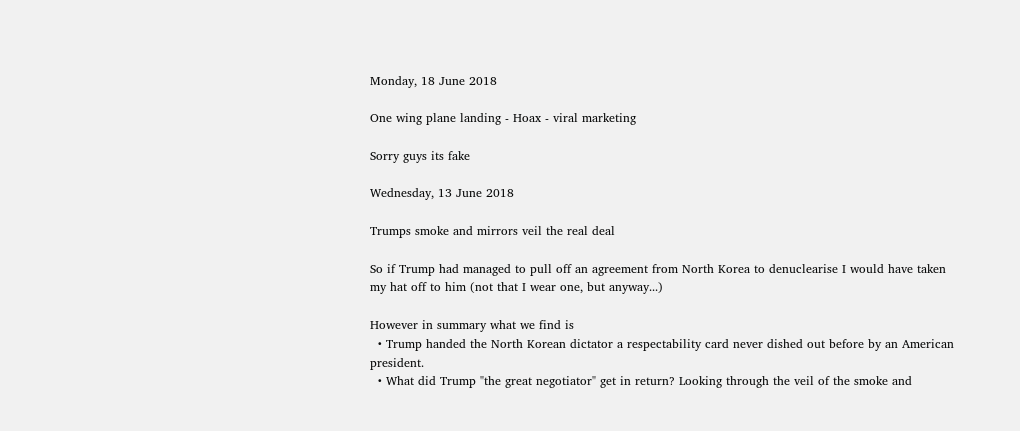Monday, 18 June 2018

One wing plane landing - Hoax - viral marketing

Sorry guys its fake

Wednesday, 13 June 2018

Trumps smoke and mirrors veil the real deal

So if Trump had managed to pull off an agreement from North Korea to denuclearise I would have taken my hat off to him (not that I wear one, but anyway...)

However in summary what we find is
  • Trump handed the North Korean dictator a respectability card never dished out before by an American president.
  • What did Trump "the great negotiator" get in return? Looking through the veil of the smoke and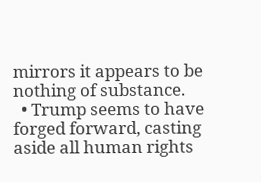mirrors it appears to be nothing of substance.
  • Trump seems to have forged forward, casting aside all human rights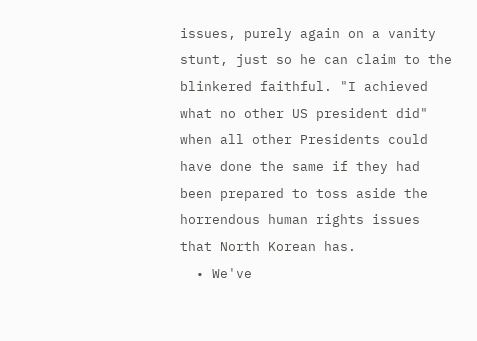issues, purely again on a vanity stunt, just so he can claim to the blinkered faithful. "I achieved what no other US president did" when all other Presidents could have done the same if they had been prepared to toss aside the horrendous human rights issues that North Korean has.
  • We've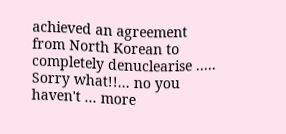achieved an agreement from North Korean to completely denuclearise ..... Sorry what!!... no you haven't ... more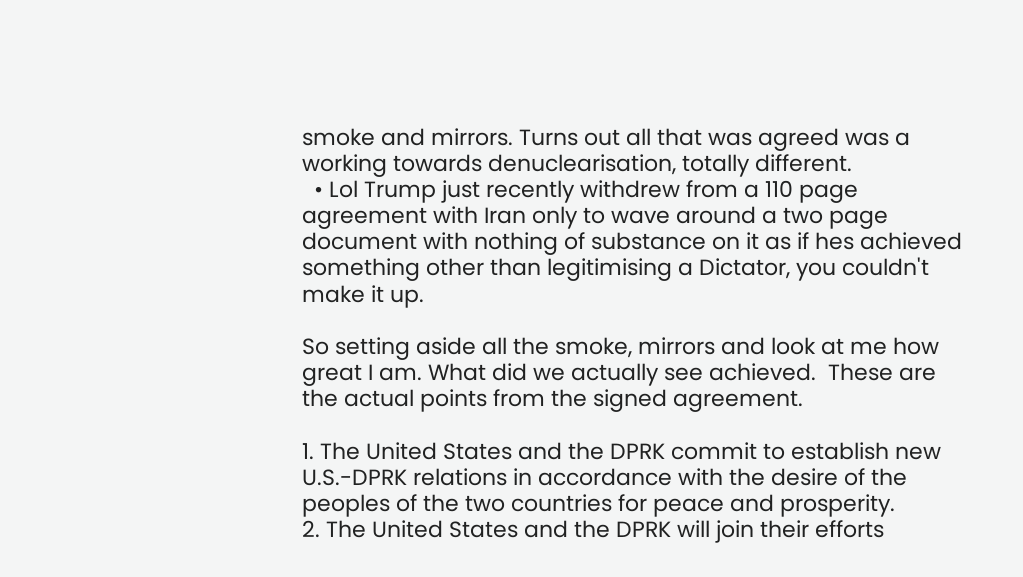smoke and mirrors. Turns out all that was agreed was a working towards denuclearisation, totally different.
  • Lol Trump just recently withdrew from a 110 page agreement with Iran only to wave around a two page document with nothing of substance on it as if hes achieved something other than legitimising a Dictator, you couldn't make it up.

So setting aside all the smoke, mirrors and look at me how great I am. What did we actually see achieved.  These are the actual points from the signed agreement.

1. The United States and the DPRK commit to establish new U.S.-DPRK relations in accordance with the desire of the peoples of the two countries for peace and prosperity.
2. The United States and the DPRK will join their efforts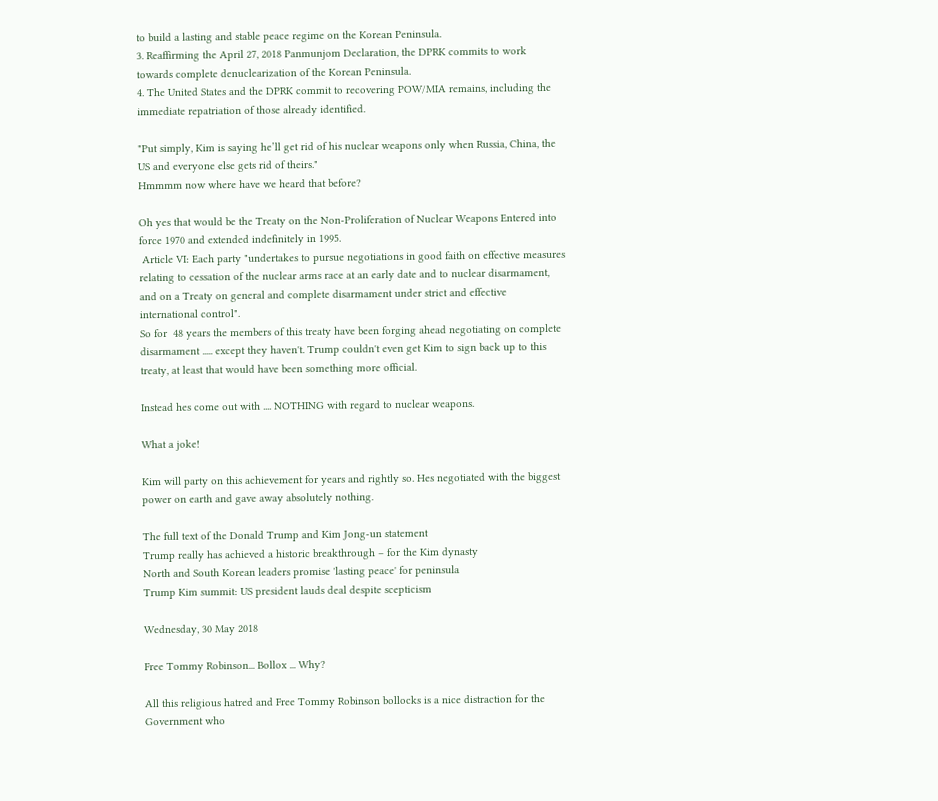to build a lasting and stable peace regime on the Korean Peninsula.
3. Reaffirming the April 27, 2018 Panmunjom Declaration, the DPRK commits to work towards complete denuclearization of the Korean Peninsula.
4. The United States and the DPRK commit to recovering POW/MIA remains, including the immediate repatriation of those already identified.

"Put simply, Kim is saying he’ll get rid of his nuclear weapons only when Russia, China, the US and everyone else gets rid of theirs."
Hmmmm now where have we heard that before?

Oh yes that would be the Treaty on the Non-Proliferation of Nuclear Weapons Entered into force 1970 and extended indefinitely in 1995.
 Article VI: Each party "undertakes to pursue negotiations in good faith on effective measures relating to cessation of the nuclear arms race at an early date and to nuclear disarmament, and on a Treaty on general and complete disarmament under strict and effective international control".
So for  48 years the members of this treaty have been forging ahead negotiating on complete disarmament ..... except they haven't. Trump couldn't even get Kim to sign back up to this treaty, at least that would have been something more official.

Instead hes come out with .... NOTHING with regard to nuclear weapons.

What a joke!

Kim will party on this achievement for years and rightly so. Hes negotiated with the biggest power on earth and gave away absolutely nothing.

The full text of the Donald Trump and Kim Jong-un statement
Trump really has achieved a historic breakthrough – for the Kim dynasty
North and South Korean leaders promise 'lasting peace' for peninsula
Trump Kim summit: US president lauds deal despite scepticism

Wednesday, 30 May 2018

Free Tommy Robinson... Bollox ... Why?

All this religious hatred and Free Tommy Robinson bollocks is a nice distraction for the Government who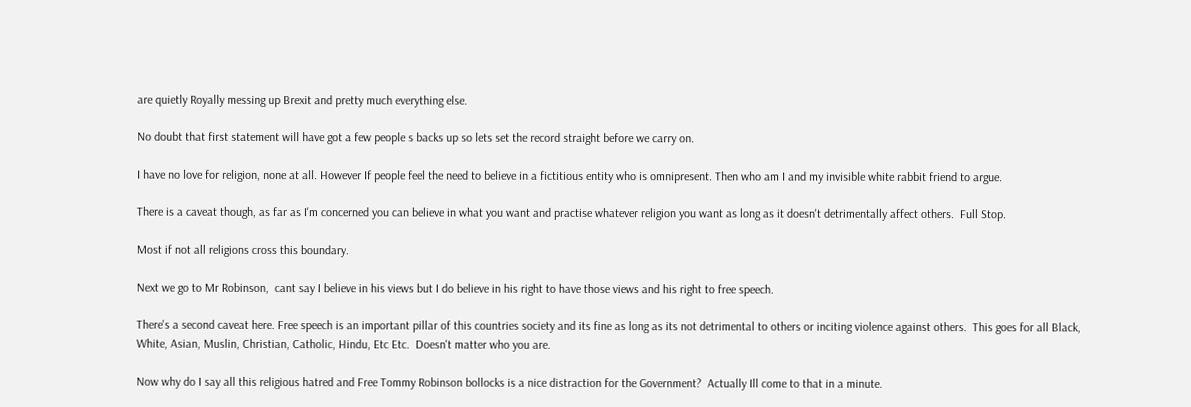are quietly Royally messing up Brexit and pretty much everything else.

No doubt that first statement will have got a few people s backs up so lets set the record straight before we carry on.

I have no love for religion, none at all. However If people feel the need to believe in a fictitious entity who is omnipresent. Then who am I and my invisible white rabbit friend to argue.

There is a caveat though, as far as I'm concerned you can believe in what you want and practise whatever religion you want as long as it doesn't detrimentally affect others.  Full Stop.

Most if not all religions cross this boundary.

Next we go to Mr Robinson,  cant say I believe in his views but I do believe in his right to have those views and his right to free speech.

There's a second caveat here. Free speech is an important pillar of this countries society and its fine as long as its not detrimental to others or inciting violence against others.  This goes for all Black, White, Asian, Muslin, Christian, Catholic, Hindu, Etc Etc.  Doesn't matter who you are.

Now why do I say all this religious hatred and Free Tommy Robinson bollocks is a nice distraction for the Government?  Actually Ill come to that in a minute.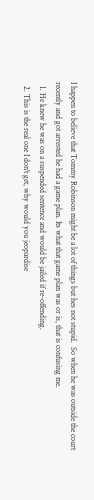I happen to believe that Tommy Robinson might be a lot of things but hes not stupid.  So when he was outside the court recently and got arrested he had a game plan. Its what that game plan was or is, that is confusing me.
  1. He knew he was on a suspended sentence and would be jailed if re-offending.
  2. This is the real one I don't get, why would you jeopardise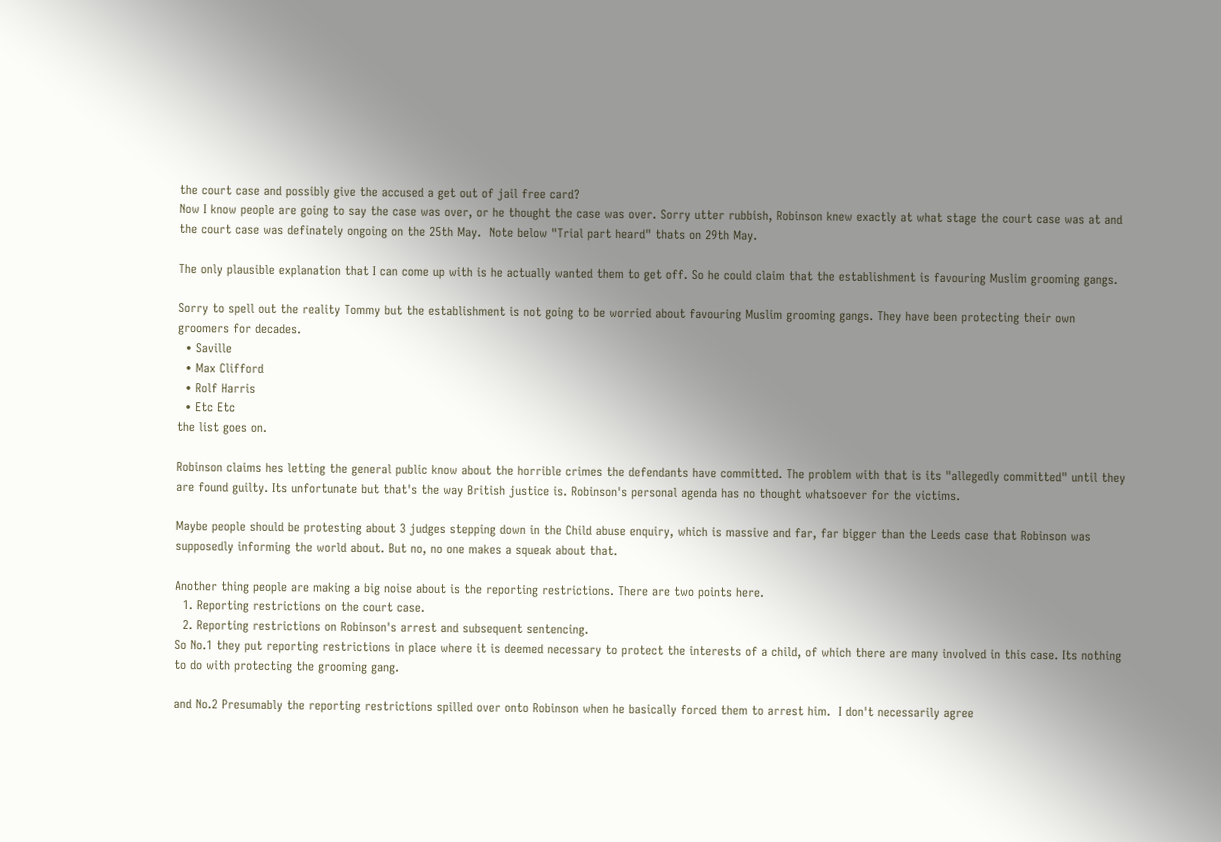the court case and possibly give the accused a get out of jail free card?
Now I know people are going to say the case was over, or he thought the case was over. Sorry utter rubbish, Robinson knew exactly at what stage the court case was at and the court case was definately ongoing on the 25th May.  Note below "Trial part heard" thats on 29th May.

The only plausible explanation that I can come up with is he actually wanted them to get off. So he could claim that the establishment is favouring Muslim grooming gangs.

Sorry to spell out the reality Tommy but the establishment is not going to be worried about favouring Muslim grooming gangs. They have been protecting their own groomers for decades.
  • Saville
  • Max Clifford
  • Rolf Harris
  • Etc Etc
the list goes on.

Robinson claims hes letting the general public know about the horrible crimes the defendants have committed. The problem with that is its "allegedly committed" until they are found guilty. Its unfortunate but that's the way British justice is. Robinson's personal agenda has no thought whatsoever for the victims.

Maybe people should be protesting about 3 judges stepping down in the Child abuse enquiry, which is massive and far, far bigger than the Leeds case that Robinson was supposedly informing the world about. But no, no one makes a squeak about that.

Another thing people are making a big noise about is the reporting restrictions. There are two points here.
  1. Reporting restrictions on the court case.
  2. Reporting restrictions on Robinson's arrest and subsequent sentencing.
So No.1 they put reporting restrictions in place where it is deemed necessary to protect the interests of a child, of which there are many involved in this case. Its nothing to do with protecting the grooming gang.

and No.2 Presumably the reporting restrictions spilled over onto Robinson when he basically forced them to arrest him.  I don't necessarily agree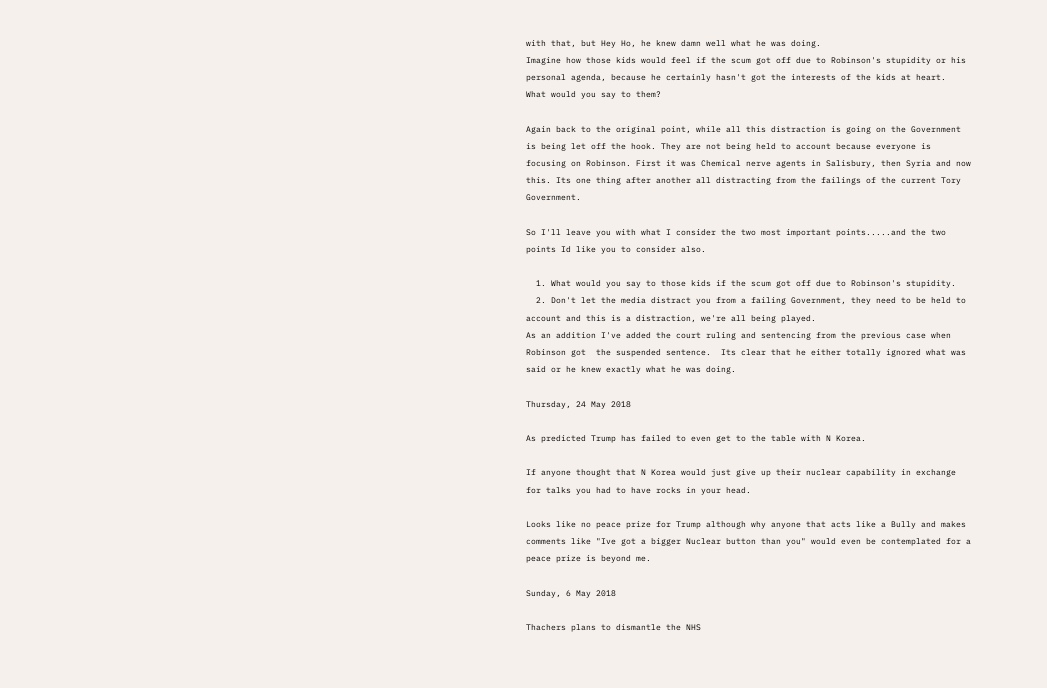with that, but Hey Ho, he knew damn well what he was doing.
Imagine how those kids would feel if the scum got off due to Robinson's stupidity or his personal agenda, because he certainly hasn't got the interests of the kids at heart.
What would you say to them?

Again back to the original point, while all this distraction is going on the Government is being let off the hook. They are not being held to account because everyone is focusing on Robinson. First it was Chemical nerve agents in Salisbury, then Syria and now this. Its one thing after another all distracting from the failings of the current Tory Government.

So I'll leave you with what I consider the two most important points.....and the two points Id like you to consider also.

  1. What would you say to those kids if the scum got off due to Robinson's stupidity.
  2. Don't let the media distract you from a failing Government, they need to be held to account and this is a distraction, we're all being played.
As an addition I've added the court ruling and sentencing from the previous case when Robinson got  the suspended sentence.  Its clear that he either totally ignored what was said or he knew exactly what he was doing.

Thursday, 24 May 2018

As predicted Trump has failed to even get to the table with N Korea.

If anyone thought that N Korea would just give up their nuclear capability in exchange for talks you had to have rocks in your head.

Looks like no peace prize for Trump although why anyone that acts like a Bully and makes comments like "Ive got a bigger Nuclear button than you" would even be contemplated for a peace prize is beyond me.

Sunday, 6 May 2018

Thachers plans to dismantle the NHS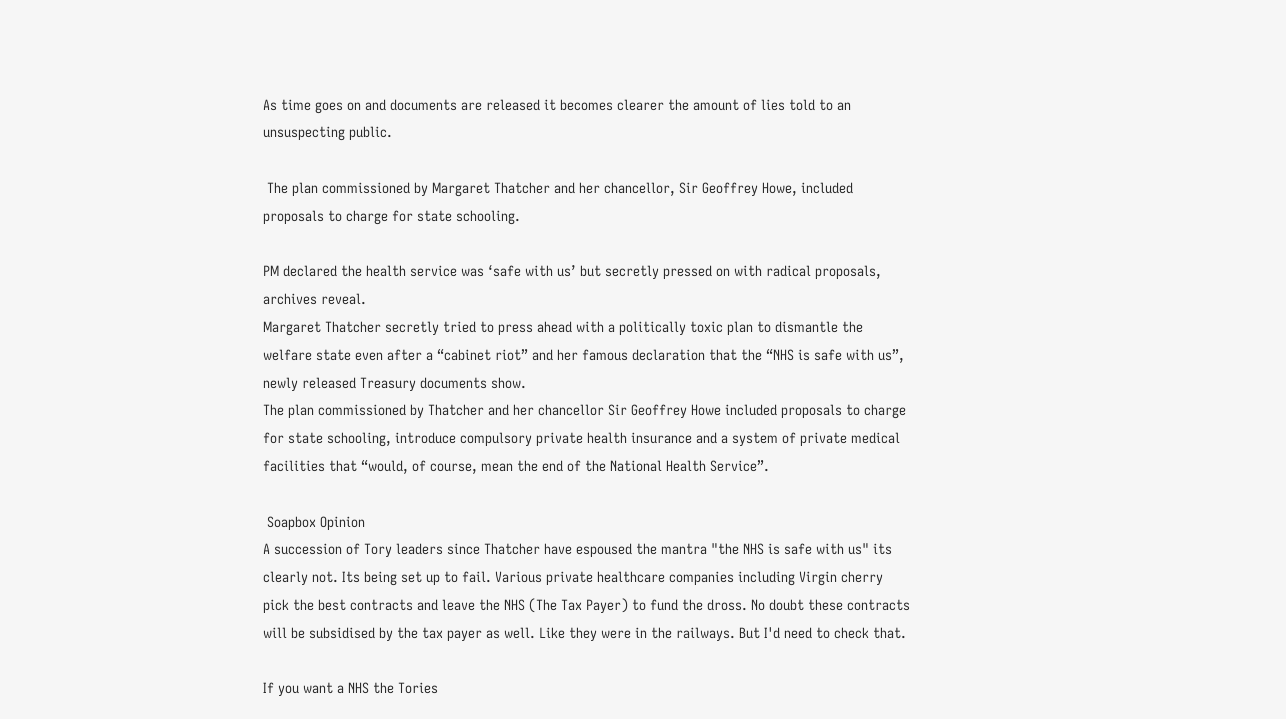As time goes on and documents are released it becomes clearer the amount of lies told to an unsuspecting public.

 The plan commissioned by Margaret Thatcher and her chancellor, Sir Geoffrey Howe, included proposals to charge for state schooling.

PM declared the health service was ‘safe with us’ but secretly pressed on with radical proposals, archives reveal.
Margaret Thatcher secretly tried to press ahead with a politically toxic plan to dismantle the welfare state even after a “cabinet riot” and her famous declaration that the “NHS is safe with us”, newly released Treasury documents show.
The plan commissioned by Thatcher and her chancellor Sir Geoffrey Howe included proposals to charge for state schooling, introduce compulsory private health insurance and a system of private medical facilities that “would, of course, mean the end of the National Health Service”.

 Soapbox Opinion
A succession of Tory leaders since Thatcher have espoused the mantra "the NHS is safe with us" its clearly not. Its being set up to fail. Various private healthcare companies including Virgin cherry pick the best contracts and leave the NHS (The Tax Payer) to fund the dross. No doubt these contracts will be subsidised by the tax payer as well. Like they were in the railways. But I'd need to check that.

If you want a NHS the Tories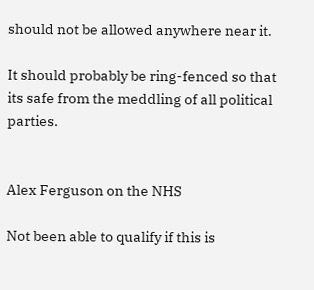should not be allowed anywhere near it.

It should probably be ring-fenced so that its safe from the meddling of all political parties.


Alex Ferguson on the NHS

Not been able to qualify if this is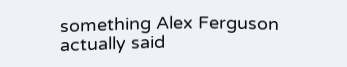something Alex Ferguson actually said